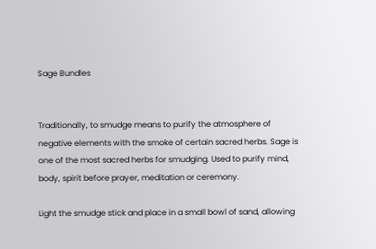Sage Bundles


Traditionally, to smudge means to purify the atmosphere of negative elements with the smoke of certain sacred herbs. Sage is one of the most sacred herbs for smudging. Used to purify mind, body, spirit before prayer, meditation or ceremony.

Light the smudge stick and place in a small bowl of sand, allowing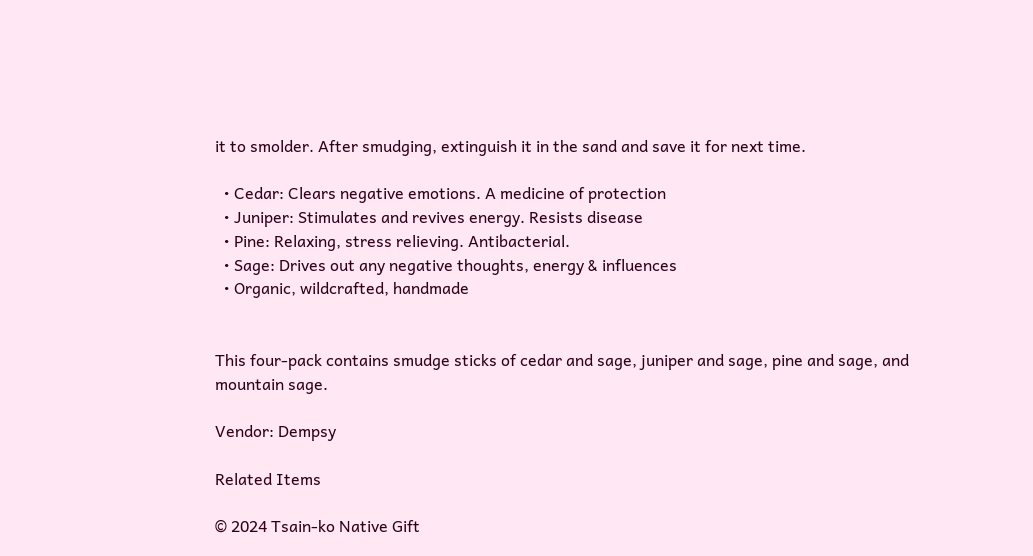it to smolder. After smudging, extinguish it in the sand and save it for next time.

  • Cedar: Clears negative emotions. A medicine of protection
  • Juniper: Stimulates and revives energy. Resists disease
  • Pine: Relaxing, stress relieving. Antibacterial.
  • Sage: Drives out any negative thoughts, energy & influences
  • Organic, wildcrafted, handmade


This four-pack contains smudge sticks of cedar and sage, juniper and sage, pine and sage, and mountain sage.

Vendor: Dempsy

Related Items

© 2024 Tsain-ko Native Gift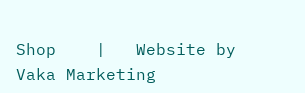Shop    |   Website by Vaka Marketing